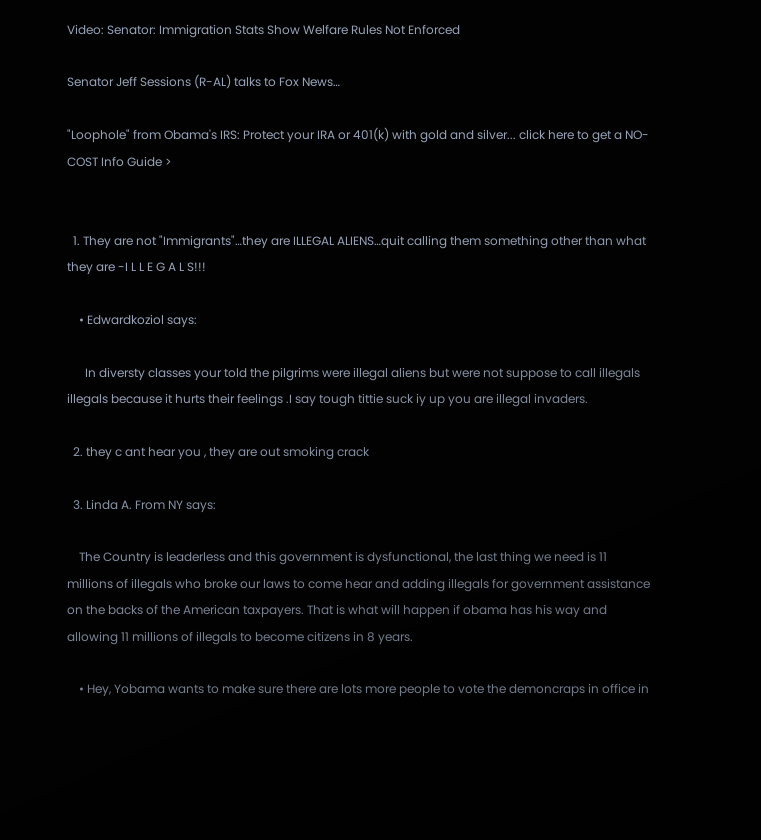Video: Senator: Immigration Stats Show Welfare Rules Not Enforced

Senator Jeff Sessions (R-AL) talks to Fox News…

"Loophole" from Obama's IRS: Protect your IRA or 401(k) with gold and silver... click here to get a NO-COST Info Guide >


  1. They are not "Immigrants"…they are ILLEGAL ALIENS…quit calling them something other than what they are -I L L E G A L S!!!

    • Edwardkoziol says:

      In diversty classes your told the pilgrims were illegal aliens but were not suppose to call illegals illegals because it hurts their feelings .I say tough tittie suck iy up you are illegal invaders.

  2. they c ant hear you , they are out smoking crack

  3. Linda A. From NY says:

    The Country is leaderless and this government is dysfunctional, the last thing we need is 11 millions of illegals who broke our laws to come hear and adding illegals for government assistance on the backs of the American taxpayers. That is what will happen if obama has his way and allowing 11 millions of illegals to become citizens in 8 years.

    • Hey, Yobama wants to make sure there are lots more people to vote the demoncraps in office in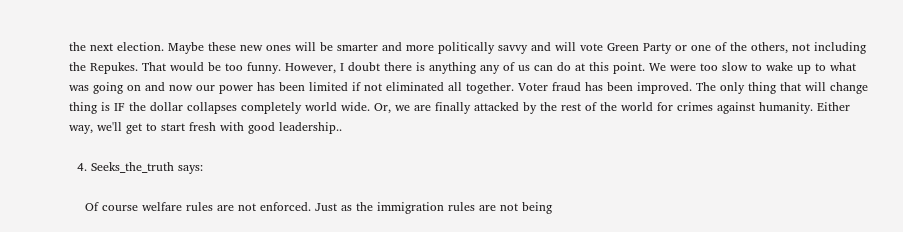the next election. Maybe these new ones will be smarter and more politically savvy and will vote Green Party or one of the others, not including the Repukes. That would be too funny. However, I doubt there is anything any of us can do at this point. We were too slow to wake up to what was going on and now our power has been limited if not eliminated all together. Voter fraud has been improved. The only thing that will change thing is IF the dollar collapses completely world wide. Or, we are finally attacked by the rest of the world for crimes against humanity. Either way, we'll get to start fresh with good leadership..

  4. Seeks_the_truth says:

    Of course welfare rules are not enforced. Just as the immigration rules are not being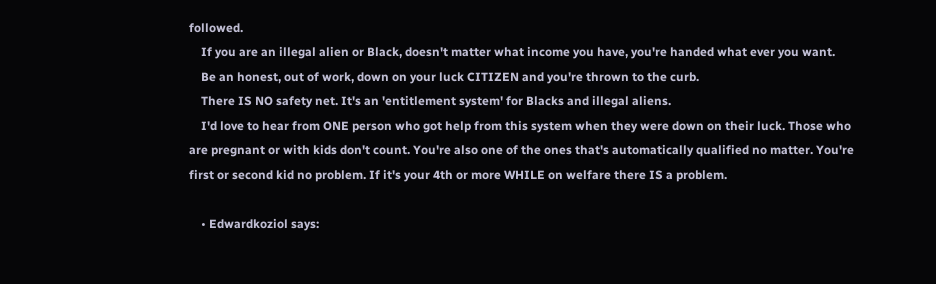followed.
    If you are an illegal alien or Black, doesn't matter what income you have, you're handed what ever you want.
    Be an honest, out of work, down on your luck CITIZEN and you're thrown to the curb.
    There IS NO safety net. It's an 'entitlement system' for Blacks and illegal aliens.
    I'd love to hear from ONE person who got help from this system when they were down on their luck. Those who are pregnant or with kids don't count. You're also one of the ones that's automatically qualified no matter. You're first or second kid no problem. If it's your 4th or more WHILE on welfare there IS a problem.

    • Edwardkoziol says: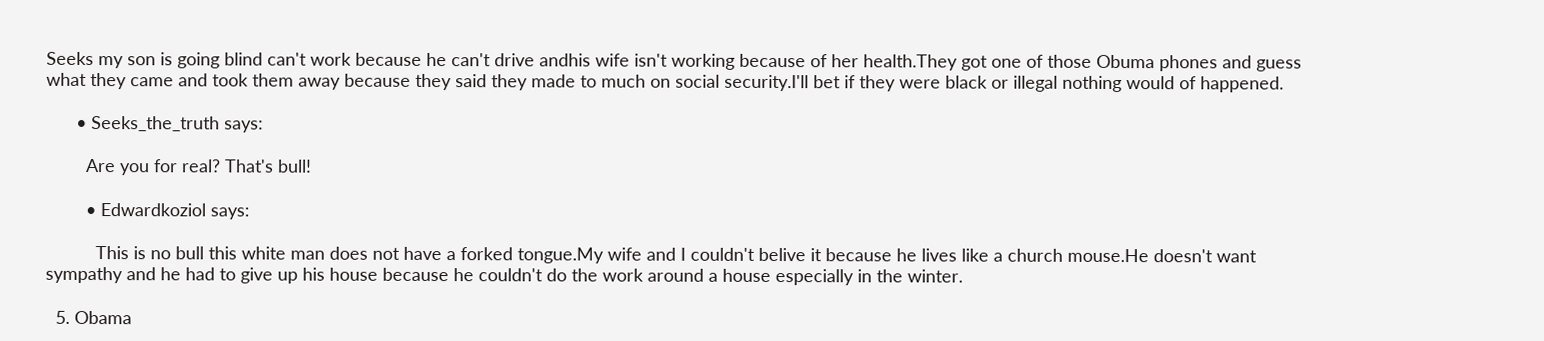Seeks my son is going blind can't work because he can't drive andhis wife isn't working because of her health.They got one of those Obuma phones and guess what they came and took them away because they said they made to much on social security.I'll bet if they were black or illegal nothing would of happened.

      • Seeks_the_truth says:

        Are you for real? That's bull!

        • Edwardkoziol says:

          This is no bull this white man does not have a forked tongue.My wife and I couldn't belive it because he lives like a church mouse.He doesn't want sympathy and he had to give up his house because he couldn't do the work around a house especially in the winter.

  5. Obama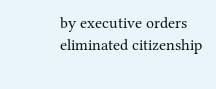by executive orders eliminated citizenship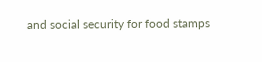and social security for food stamps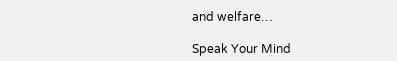and welfare…

Speak Your Mind